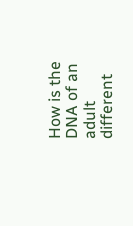How is the DNA of an adult different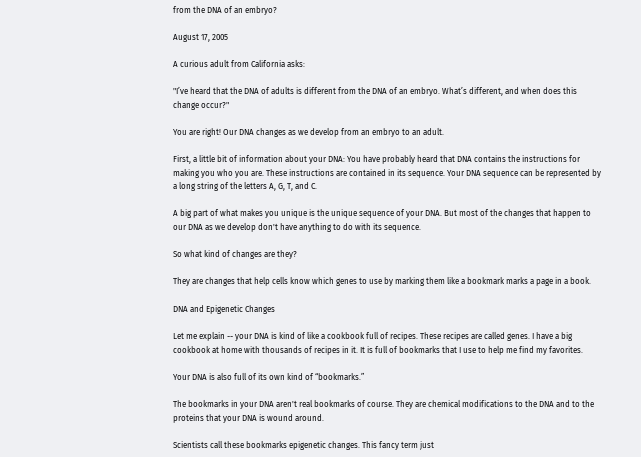from the DNA of an embryo?

August 17, 2005

A curious adult from California asks:

"I’ve heard that the DNA of adults is different from the DNA of an embryo. What’s different, and when does this change occur?"

You are right! Our DNA changes as we develop from an embryo to an adult.

First, a little bit of information about your DNA: You have probably heard that DNA contains the instructions for making you who you are. These instructions are contained in its sequence. Your DNA sequence can be represented by a long string of the letters A, G, T, and C.

A big part of what makes you unique is the unique sequence of your DNA. But most of the changes that happen to our DNA as we develop don't have anything to do with its sequence.

So what kind of changes are they?

They are changes that help cells know which genes to use by marking them like a bookmark marks a page in a book.

DNA and Epigenetic Changes

Let me explain -- your DNA is kind of like a cookbook full of recipes. These recipes are called genes. I have a big cookbook at home with thousands of recipes in it. It is full of bookmarks that I use to help me find my favorites.

Your DNA is also full of its own kind of “bookmarks.”

The bookmarks in your DNA aren't real bookmarks of course. They are chemical modifications to the DNA and to the proteins that your DNA is wound around.

Scientists call these bookmarks epigenetic changes. This fancy term just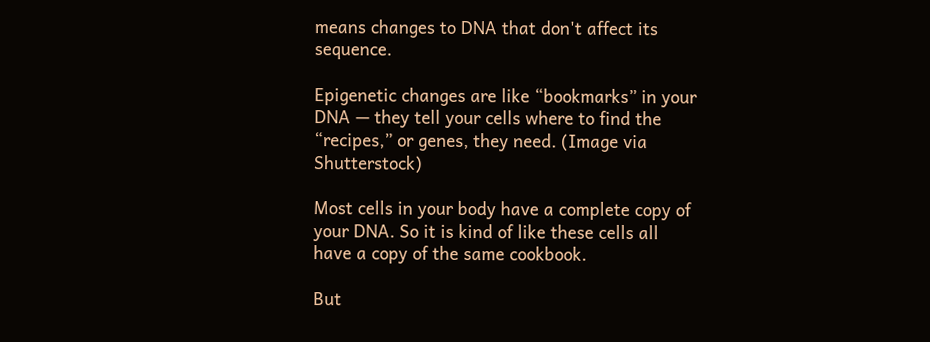means changes to DNA that don't affect its sequence.

Epigenetic changes are like “bookmarks” in your DNA — they tell your cells where to find the “recipes,” or genes, they need. (Image via Shutterstock)

Most cells in your body have a complete copy of your DNA. So it is kind of like these cells all have a copy of the same cookbook.

But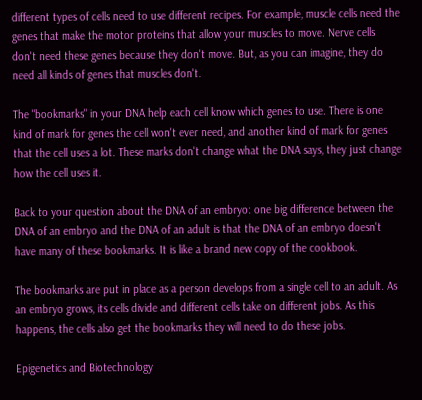different types of cells need to use different recipes. For example, muscle cells need the genes that make the motor proteins that allow your muscles to move. Nerve cells don't need these genes because they don't move. But, as you can imagine, they do need all kinds of genes that muscles don't.

The "bookmarks" in your DNA help each cell know which genes to use. There is one kind of mark for genes the cell won't ever need, and another kind of mark for genes that the cell uses a lot. These marks don't change what the DNA says, they just change how the cell uses it.

Back to your question about the DNA of an embryo: one big difference between the DNA of an embryo and the DNA of an adult is that the DNA of an embryo doesn't have many of these bookmarks. It is like a brand new copy of the cookbook.

The bookmarks are put in place as a person develops from a single cell to an adult. As an embryo grows, its cells divide and different cells take on different jobs. As this happens, the cells also get the bookmarks they will need to do these jobs.

Epigenetics and Biotechnology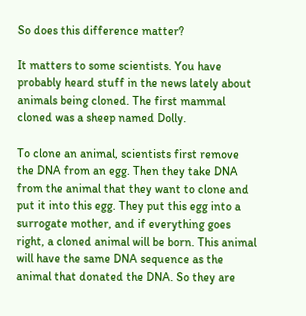So does this difference matter?

It matters to some scientists. You have probably heard stuff in the news lately about animals being cloned. The first mammal cloned was a sheep named Dolly.

To clone an animal, scientists first remove the DNA from an egg. Then they take DNA from the animal that they want to clone and put it into this egg. They put this egg into a surrogate mother, and if everything goes right, a cloned animal will be born. This animal will have the same DNA sequence as the animal that donated the DNA. So they are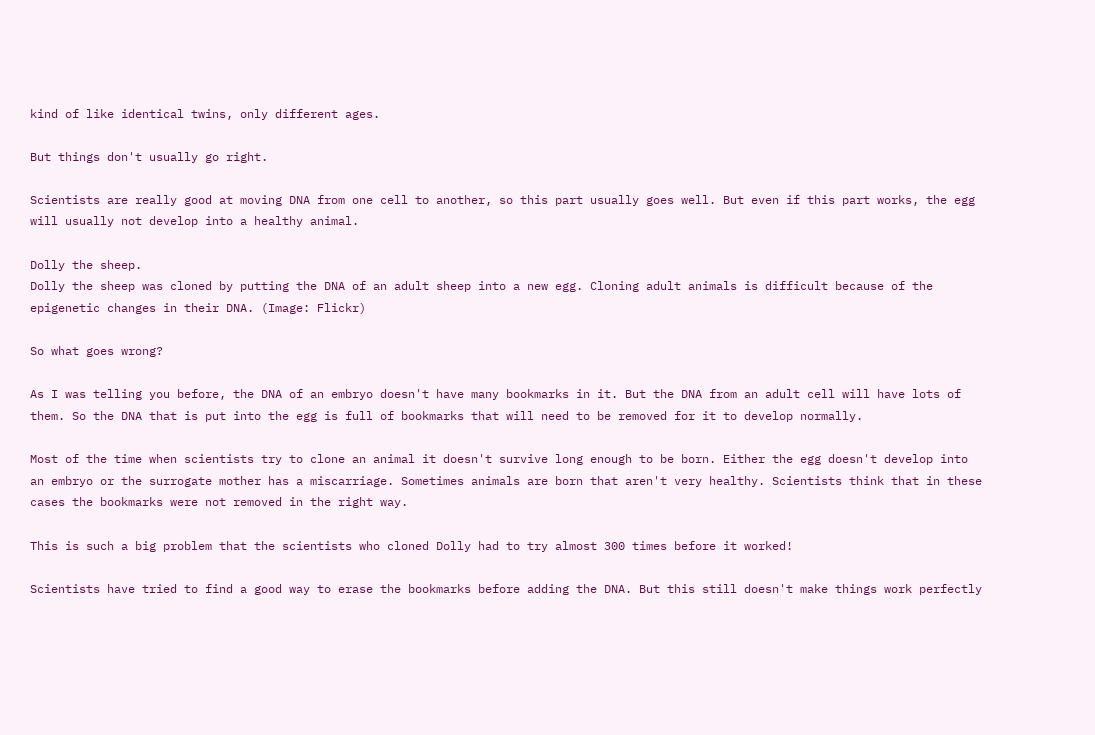kind of like identical twins, only different ages.

But things don't usually go right.

Scientists are really good at moving DNA from one cell to another, so this part usually goes well. But even if this part works, the egg will usually not develop into a healthy animal.

Dolly the sheep.
Dolly the sheep was cloned by putting the DNA of an adult sheep into a new egg. Cloning adult animals is difficult because of the epigenetic changes in their DNA. (Image: Flickr)

So what goes wrong?

As I was telling you before, the DNA of an embryo doesn't have many bookmarks in it. But the DNA from an adult cell will have lots of them. So the DNA that is put into the egg is full of bookmarks that will need to be removed for it to develop normally.

Most of the time when scientists try to clone an animal it doesn't survive long enough to be born. Either the egg doesn't develop into an embryo or the surrogate mother has a miscarriage. Sometimes animals are born that aren't very healthy. Scientists think that in these cases the bookmarks were not removed in the right way.

This is such a big problem that the scientists who cloned Dolly had to try almost 300 times before it worked!

Scientists have tried to find a good way to erase the bookmarks before adding the DNA. But this still doesn't make things work perfectly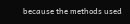because the methods used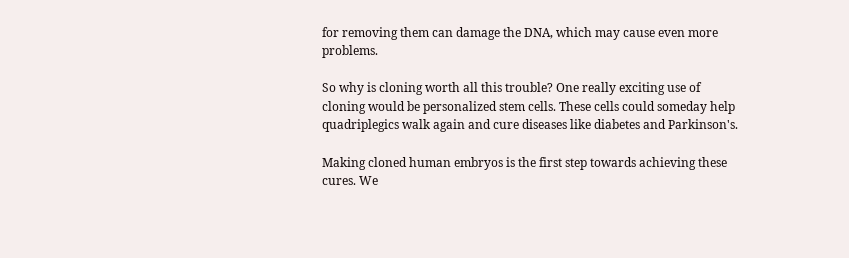for removing them can damage the DNA, which may cause even more problems.

So why is cloning worth all this trouble? One really exciting use of cloning would be personalized stem cells. These cells could someday help quadriplegics walk again and cure diseases like diabetes and Parkinson's.

Making cloned human embryos is the first step towards achieving these cures. We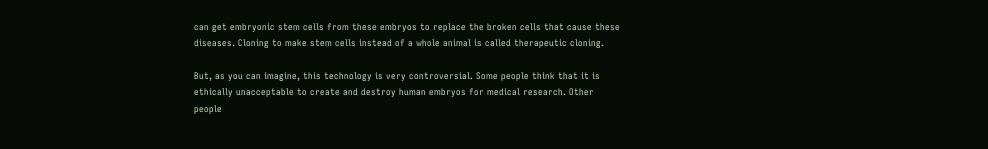can get embryonic stem cells from these embryos to replace the broken cells that cause these diseases. Cloning to make stem cells instead of a whole animal is called therapeutic cloning.

But, as you can imagine, this technology is very controversial. Some people think that it is ethically unacceptable to create and destroy human embryos for medical research. Other people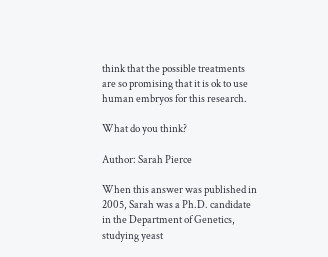think that the possible treatments are so promising that it is ok to use human embryos for this research.

What do you think?

Author: Sarah Pierce

When this answer was published in 2005, Sarah was a Ph.D. candidate in the Department of Genetics, studying yeast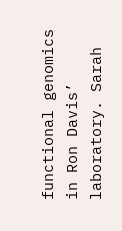functional genomics in Ron Davis’ laboratory. Sarah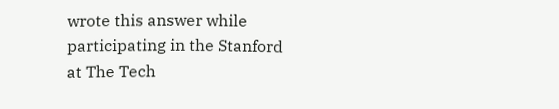wrote this answer while participating in the Stanford at The Tech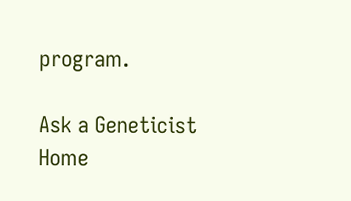program.

Ask a Geneticist Home